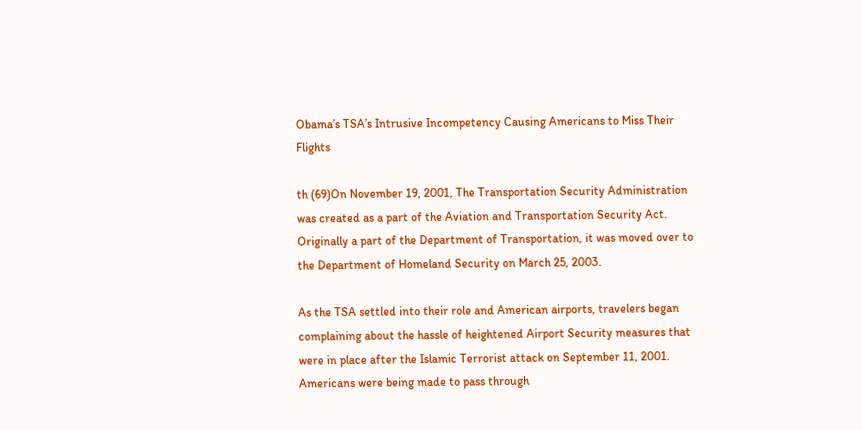Obama’s TSA’s Intrusive Incompetency Causing Americans to Miss Their Flights

th (69)On November 19, 2001, The Transportation Security Administration was created as a part of the Aviation and Transportation Security Act. Originally a part of the Department of Transportation, it was moved over to the Department of Homeland Security on March 25, 2003.

As the TSA settled into their role and American airports, travelers began complaining about the hassle of heightened Airport Security measures that were in place after the Islamic Terrorist attack on September 11, 2001. Americans were being made to pass through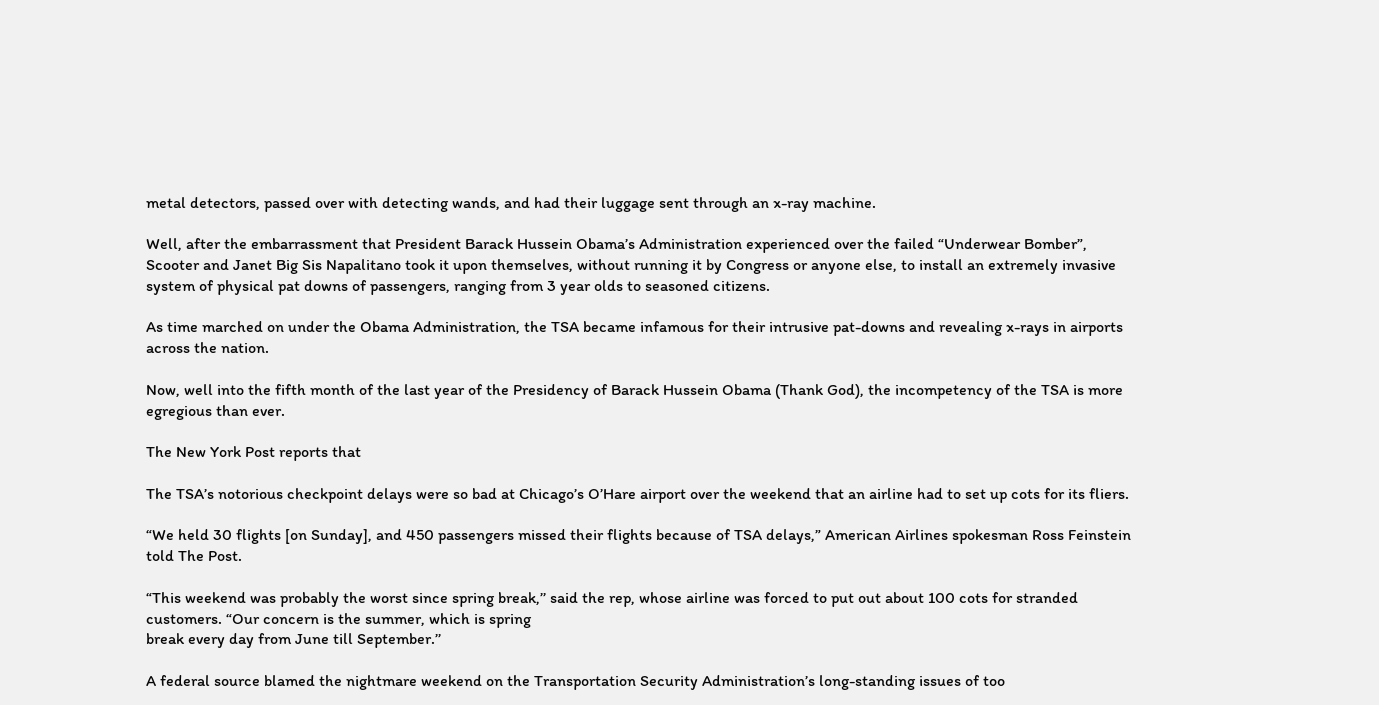metal detectors, passed over with detecting wands, and had their luggage sent through an x-ray machine.

Well, after the embarrassment that President Barack Hussein Obama’s Administration experienced over the failed “Underwear Bomber”, Scooter and Janet Big Sis Napalitano took it upon themselves, without running it by Congress or anyone else, to install an extremely invasive system of physical pat downs of passengers, ranging from 3 year olds to seasoned citizens.

As time marched on under the Obama Administration, the TSA became infamous for their intrusive pat-downs and revealing x-rays in airports across the nation.

Now, well into the fifth month of the last year of the Presidency of Barack Hussein Obama (Thank God), the incompetency of the TSA is more egregious than ever.

The New York Post reports that

The TSA’s notorious checkpoint delays were so bad at Chicago’s O’Hare airport over the weekend that an airline had to set up cots for its fliers.

“We held 30 flights [on Sunday], and 450 passengers missed their flights because of TSA delays,” American Airlines spokesman Ross Feinstein told The Post.

“This weekend was probably the worst since spring break,’’ said the rep, whose airline was forced to put out about 100 cots for stranded customers. “Our concern is the summer, which is spring
break every day from June till September.’’

A federal source blamed the nightmare weekend on the Transportation Security Administration’s long-standing issues of too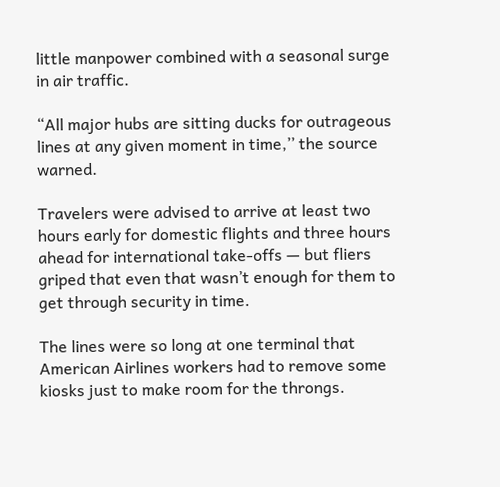little manpower combined with a seasonal surge in air traffic.

“All major hubs are sitting ducks for outrageous lines at any given moment in time,’’ the source warned.

Travelers were advised to arrive at least two hours early for domestic flights and three hours ahead for international take-offs — but fliers griped that even that wasn’t enough for them to
get through security in time.

The lines were so long at one terminal that American Airlines workers had to remove some kiosks just to make room for the throngs.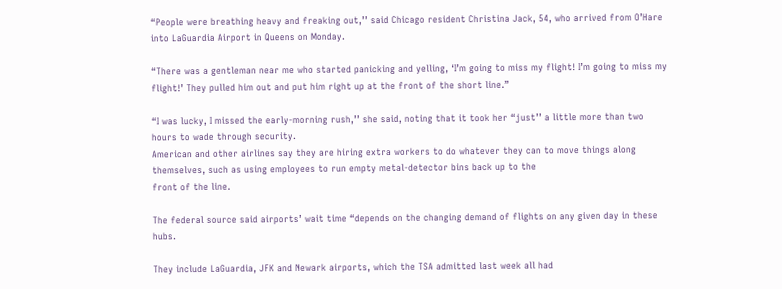“People were breathing heavy and freaking out,’’ said Chicago resident Christina Jack, 54, who arrived from O’Hare into LaGuardia Airport in Queens on Monday.

“There was a gentleman near me who started panicking and yelling, ‘I’m going to miss my flight! I’m going to miss my flight!’ They pulled him out and put him right up at the front of the short line.”

“I was lucky, I missed the early-morning rush,’’ she said, noting that it took her “just’’ a little more than two hours to wade through security.
American and other airlines say they are hiring extra workers to do whatever they can to move things along themselves, such as using employees to run empty metal-detector bins back up to the
front of the line.

The federal source said airports’ wait time “depends on the changing demand of flights on any given day in these hubs.

They include LaGuardia, JFK and Newark airports, which the TSA admitted last week all had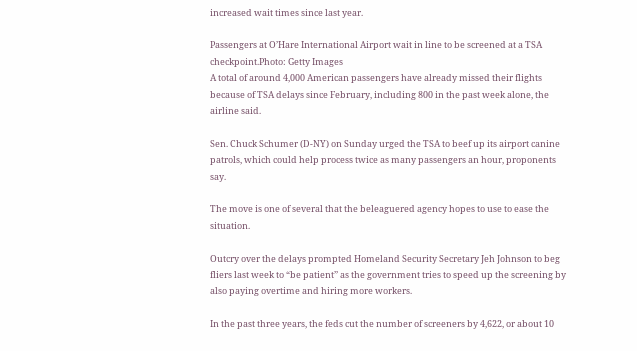increased wait times since last year.

Passengers at O’Hare International Airport wait in line to be screened at a TSA checkpoint.Photo: Getty Images
A total of around 4,000 American passengers have already missed their flights because of TSA delays since February, including 800 in the past week alone, the airline said.

Sen. Chuck Schumer (D-NY) on Sunday urged the TSA to beef up its airport canine patrols, which could help process twice as many passengers an hour, proponents say.

The move is one of several that the beleaguered agency hopes to use to ease the situation.

Outcry over the delays prompted Homeland Security Secretary Jeh Johnson to beg fliers last week to “be patient’’ as the government tries to speed up the screening by also paying overtime and hiring more workers.

In the past three years, the feds cut the number of screeners by 4,622, or about 10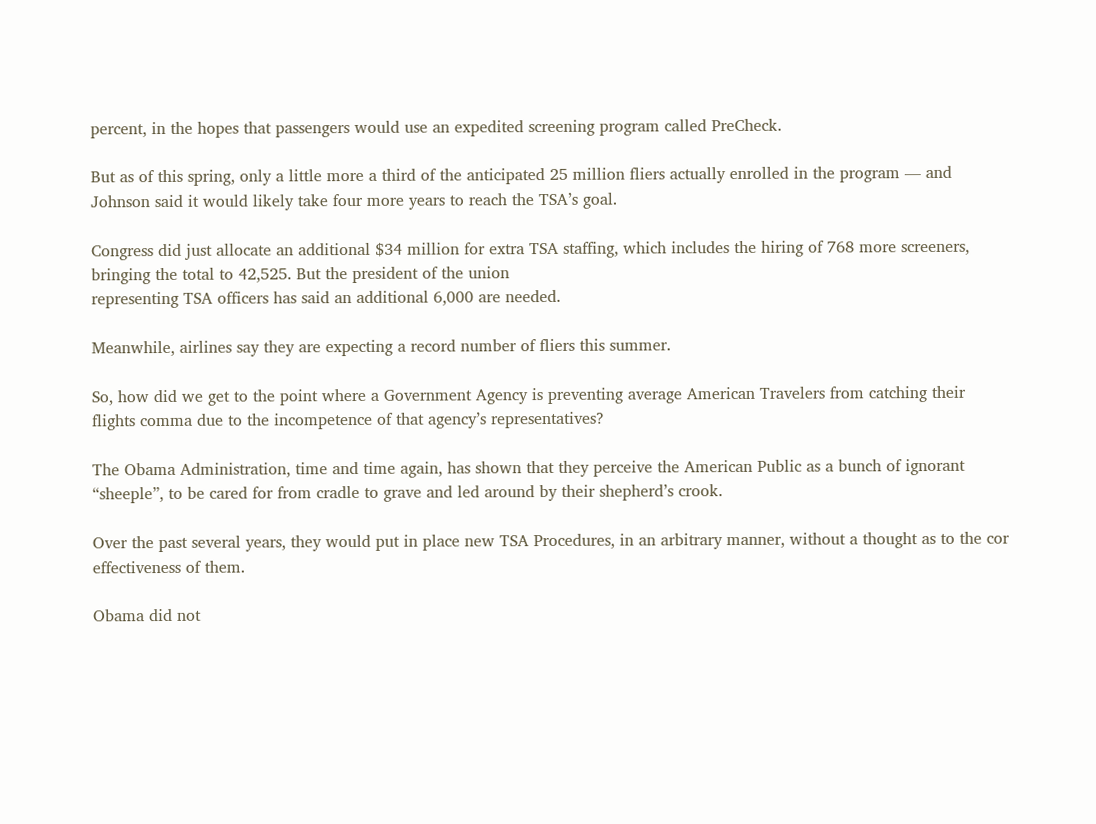percent, in the hopes that passengers would use an expedited screening program called PreCheck.

But as of this spring, only a little more a third of the anticipated 25 million fliers actually enrolled in the program — and Johnson said it would likely take four more years to reach the TSA’s goal.

Congress did just allocate an additional $34 million for extra TSA staffing, which includes the hiring of 768 more screeners, bringing the total to 42,525. But the president of the union
representing TSA officers has said an additional 6,000 are needed.

Meanwhile, airlines say they are expecting a record number of fliers this summer.

So, how did we get to the point where a Government Agency is preventing average American Travelers from catching their flights comma due to the incompetence of that agency’s representatives?

The Obama Administration, time and time again, has shown that they perceive the American Public as a bunch of ignorant “sheeple”, to be cared for from cradle to grave and led around by their shepherd’s crook.

Over the past several years, they would put in place new TSA Procedures, in an arbitrary manner, without a thought as to the cor effectiveness of them.

Obama did not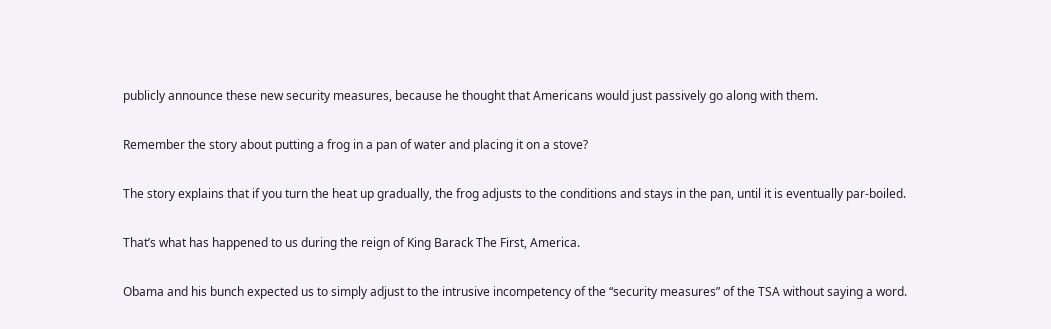publicly announce these new security measures, because he thought that Americans would just passively go along with them.

Remember the story about putting a frog in a pan of water and placing it on a stove?

The story explains that if you turn the heat up gradually, the frog adjusts to the conditions and stays in the pan, until it is eventually par-boiled.

That’s what has happened to us during the reign of King Barack The First, America.

Obama and his bunch expected us to simply adjust to the intrusive incompetency of the “security measures” of the TSA without saying a word.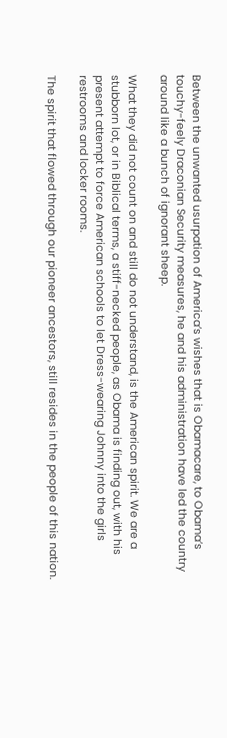Between the unwanted usurpation of America’s wishes that is Obamacare, to Obama’s touchy-feely Draconian Security measures, he and his administration have led the country around like a bunch of ignorant sheep.

What they did not count on and still do not understand, is the American spirit. We are a stubborn lot, or in Biblical terms, a stiff-necked people, as Obama is finding out, with his present attempt to force American schools to let Dress-wearing Johnny into the girls restrooms and locker rooms.

The spirit that flowed through our pioneer ancestors, still resides in the people of this nation.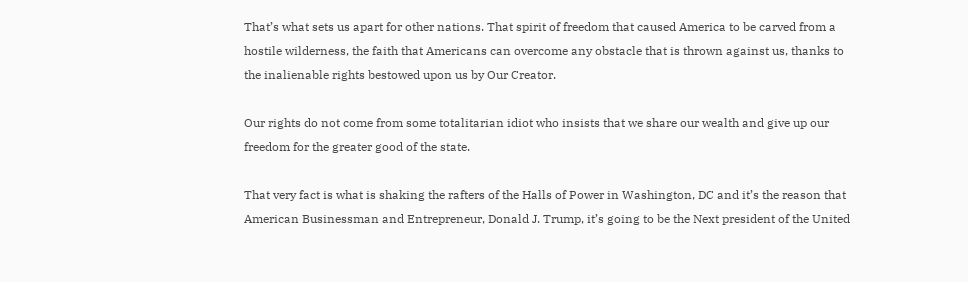That’s what sets us apart for other nations. That spirit of freedom that caused America to be carved from a hostile wilderness, the faith that Americans can overcome any obstacle that is thrown against us, thanks to the inalienable rights bestowed upon us by Our Creator.

Our rights do not come from some totalitarian idiot who insists that we share our wealth and give up our freedom for the greater good of the state.

That very fact is what is shaking the rafters of the Halls of Power in Washington, DC and it’s the reason that American Businessman and Entrepreneur, Donald J. Trump, it’s going to be the Next president of the United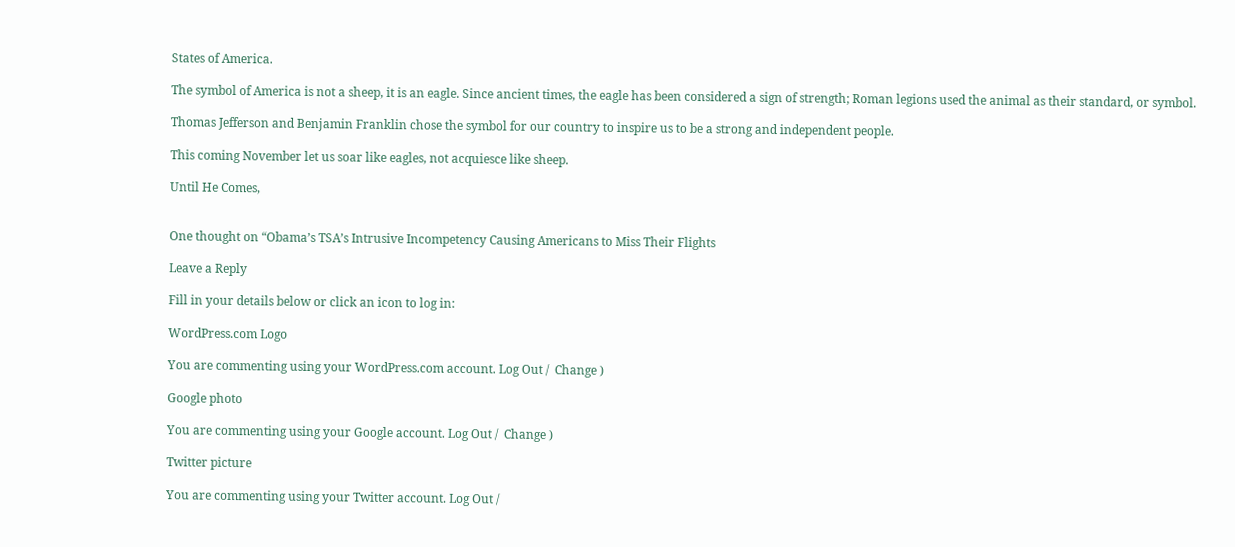States of America.

The symbol of America is not a sheep, it is an eagle. Since ancient times, the eagle has been considered a sign of strength; Roman legions used the animal as their standard, or symbol.

Thomas Jefferson and Benjamin Franklin chose the symbol for our country to inspire us to be a strong and independent people.

This coming November let us soar like eagles, not acquiesce like sheep.

Until He Comes,


One thought on “Obama’s TSA’s Intrusive Incompetency Causing Americans to Miss Their Flights

Leave a Reply

Fill in your details below or click an icon to log in:

WordPress.com Logo

You are commenting using your WordPress.com account. Log Out /  Change )

Google photo

You are commenting using your Google account. Log Out /  Change )

Twitter picture

You are commenting using your Twitter account. Log Out /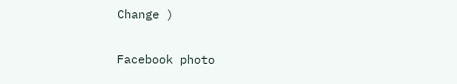Change )

Facebook photo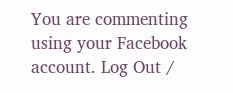You are commenting using your Facebook account. Log Out /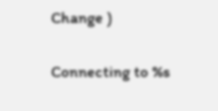Change )

Connecting to %s